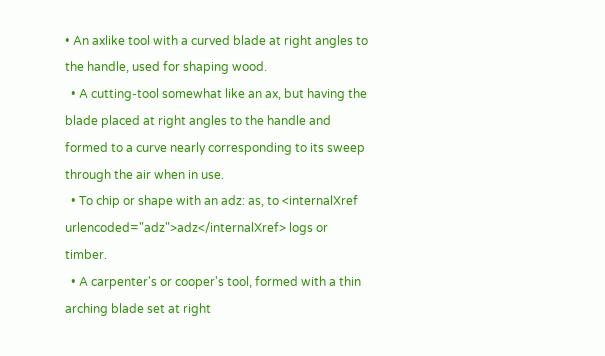• An axlike tool with a curved blade at right angles to the handle, used for shaping wood.
  • A cutting-tool somewhat like an ax, but having the blade placed at right angles to the handle and formed to a curve nearly corresponding to its sweep through the air when in use.
  • To chip or shape with an adz: as, to <internalXref urlencoded="adz">adz</internalXref> logs or timber.
  • A carpenter's or cooper's tool, formed with a thin arching blade set at right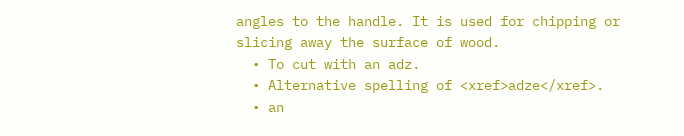angles to the handle. It is used for chipping or slicing away the surface of wood.
  • To cut with an adz.
  • Alternative spelling of <xref>adze</xref>.
  • an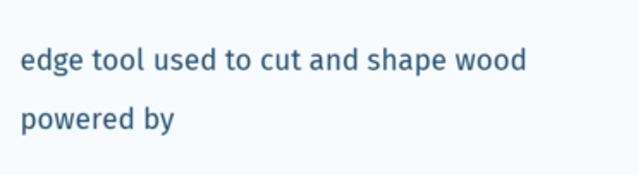edge tool used to cut and shape wood
powered by